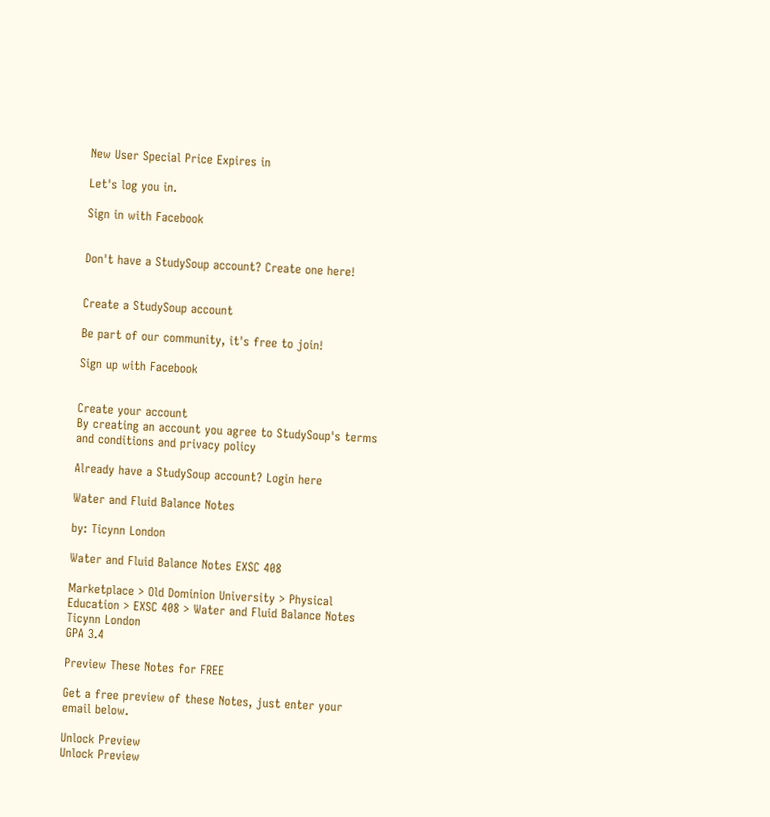New User Special Price Expires in

Let's log you in.

Sign in with Facebook


Don't have a StudySoup account? Create one here!


Create a StudySoup account

Be part of our community, it's free to join!

Sign up with Facebook


Create your account
By creating an account you agree to StudySoup's terms and conditions and privacy policy

Already have a StudySoup account? Login here

Water and Fluid Balance Notes

by: Ticynn London

Water and Fluid Balance Notes EXSC 408

Marketplace > Old Dominion University > Physical Education > EXSC 408 > Water and Fluid Balance Notes
Ticynn London
GPA 3.4

Preview These Notes for FREE

Get a free preview of these Notes, just enter your email below.

Unlock Preview
Unlock Preview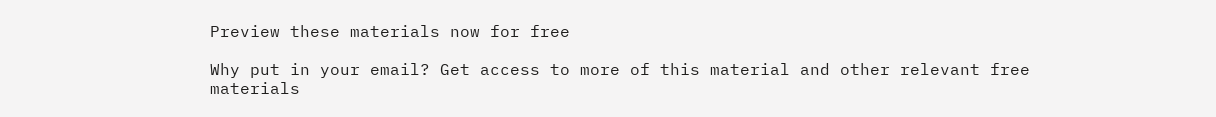Preview these materials now for free

Why put in your email? Get access to more of this material and other relevant free materials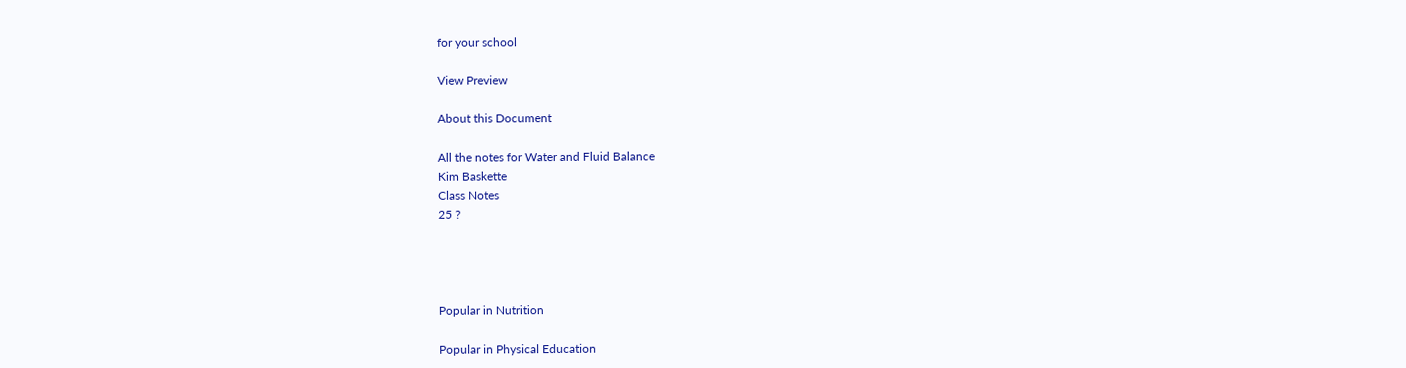for your school

View Preview

About this Document

All the notes for Water and Fluid Balance
Kim Baskette
Class Notes
25 ?




Popular in Nutrition

Popular in Physical Education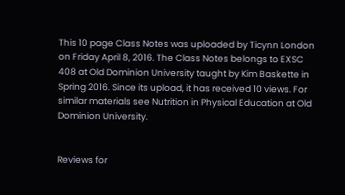This 10 page Class Notes was uploaded by Ticynn London on Friday April 8, 2016. The Class Notes belongs to EXSC 408 at Old Dominion University taught by Kim Baskette in Spring 2016. Since its upload, it has received 10 views. For similar materials see Nutrition in Physical Education at Old Dominion University.


Reviews for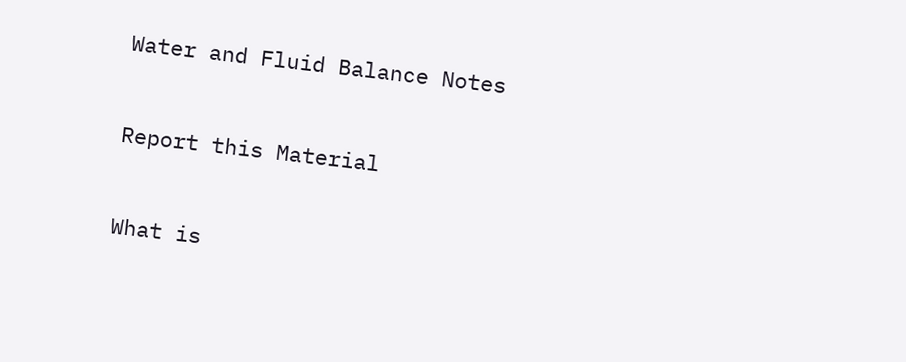Water and Fluid Balance Notes


Report this Material


What is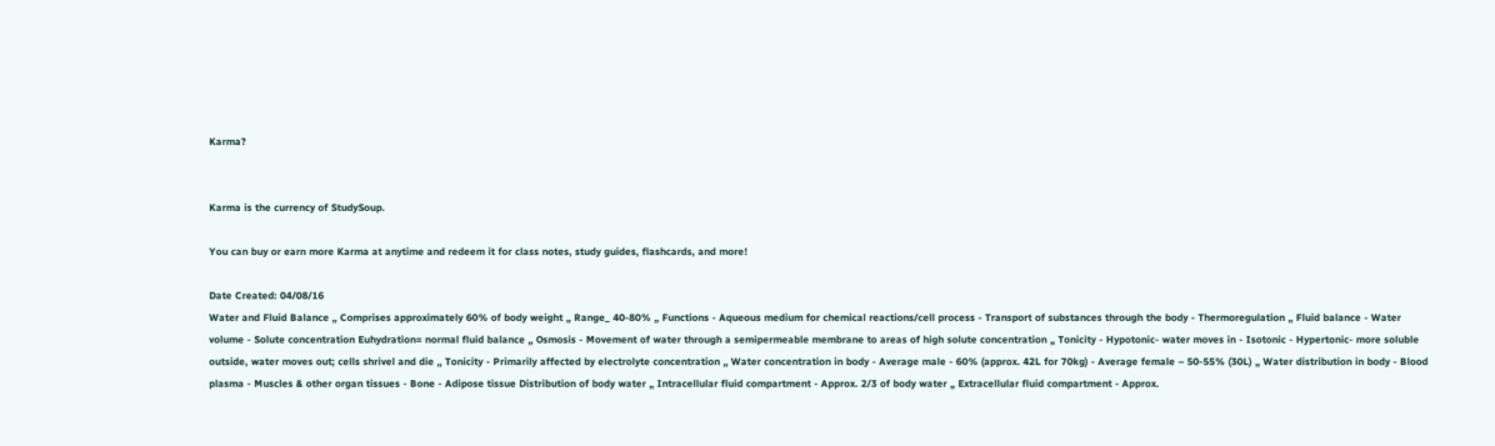Karma?


Karma is the currency of StudySoup.

You can buy or earn more Karma at anytime and redeem it for class notes, study guides, flashcards, and more!

Date Created: 04/08/16
Water and Fluid Balance „ Comprises approximately 60% of body weight „ Range_ 40-80% „ Functions - Aqueous medium for chemical reactions/cell process - Transport of substances through the body - Thermoregulation „ Fluid balance - Water volume - Solute concentration Euhydration= normal fluid balance „ Osmosis - Movement of water through a semipermeable membrane to areas of high solute concentration „ Tonicity - Hypotonic- water moves in - Isotonic - Hypertonic- more soluble outside, water moves out; cells shrivel and die „ Tonicity - Primarily affected by electrolyte concentration „ Water concentration in body - Average male - 60% (approx. 42L for 70kg) - Average female – 50-55% (30L) „ Water distribution in body - Blood plasma - Muscles & other organ tissues - Bone - Adipose tissue Distribution of body water „ Intracellular fluid compartment - Approx. 2/3 of body water „ Extracellular fluid compartment - Approx.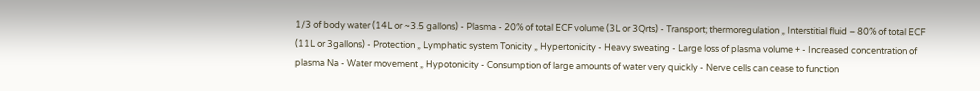1/3 of body water (14L or ~3.5 gallons) - Plasma - 20% of total ECF volume (3L or 3Qrts) - Transport; thermoregulation „ Interstitial fluid – 80% of total ECF (11L or 3gallons) - Protection „ Lymphatic system Tonicity „ Hypertonicity - Heavy sweating - Large loss of plasma volume + - Increased concentration of plasma Na - Water movement „ Hypotonicity - Consumption of large amounts of water very quickly - Nerve cells can cease to function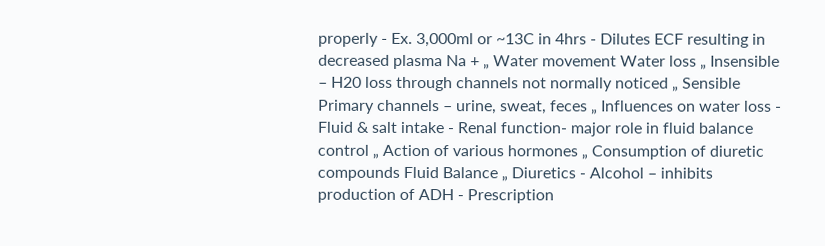properly - Ex. 3,000ml or ~13C in 4hrs - Dilutes ECF resulting in decreased plasma Na + „ Water movement Water loss „ Insensible – H20 loss through channels not normally noticed „ Sensible Primary channels – urine, sweat, feces „ Influences on water loss - Fluid & salt intake - Renal function- major role in fluid balance control „ Action of various hormones „ Consumption of diuretic compounds Fluid Balance „ Diuretics - Alcohol – inhibits production of ADH - Prescription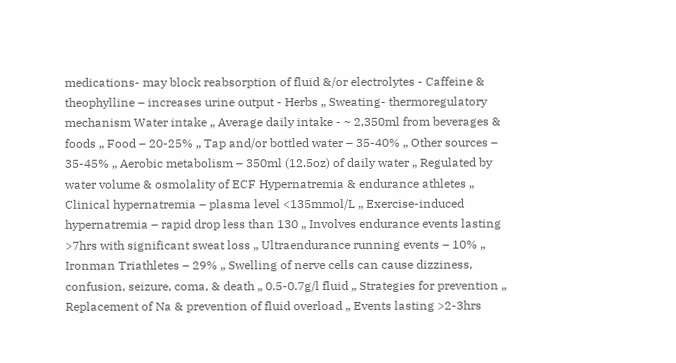medications- may block reabsorption of fluid &/or electrolytes - Caffeine & theophylline – increases urine output - Herbs „ Sweating- thermoregulatory mechanism Water intake „ Average daily intake - ~ 2,350ml from beverages & foods „ Food – 20-25% „ Tap and/or bottled water – 35-40% „ Other sources – 35-45% „ Aerobic metabolism – 350ml (12.5oz) of daily water „ Regulated by water volume & osmolality of ECF Hypernatremia & endurance athletes „ Clinical hypernatremia – plasma level <135mmol/L „ Exercise-induced hypernatremia – rapid drop less than 130 „ Involves endurance events lasting >7hrs with significant sweat loss „ Ultraendurance running events – 10% „ Ironman Triathletes – 29% „ Swelling of nerve cells can cause dizziness, confusion, seizure, coma, & death „ 0.5-0.7g/l fluid „ Strategies for prevention „ Replacement of Na & prevention of fluid overload „ Events lasting >2-3hrs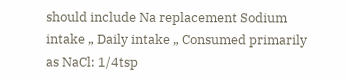should include Na replacement Sodium intake „ Daily intake „ Consumed primarily as NaCl: 1/4tsp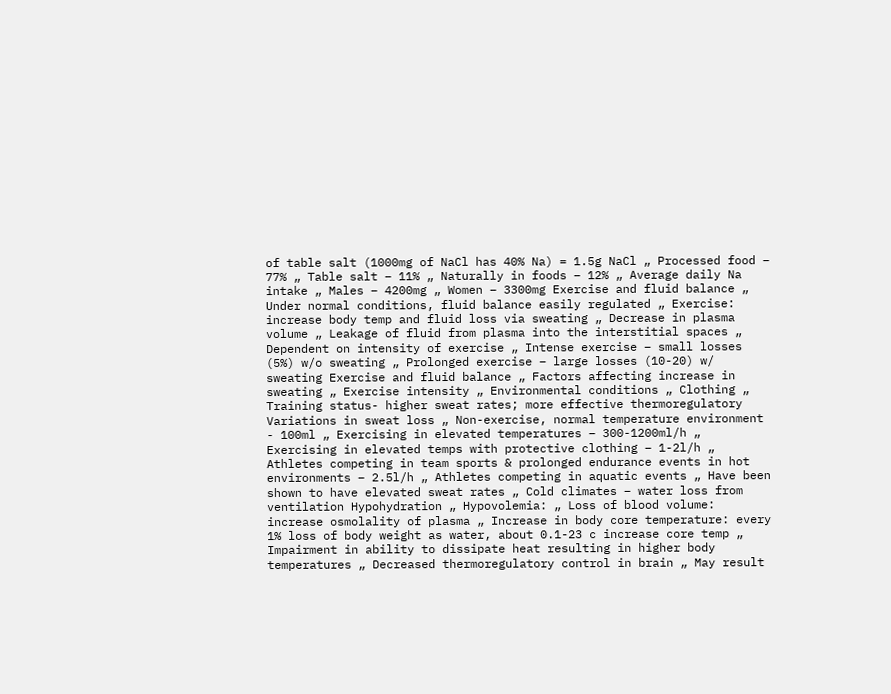of table salt (1000mg of NaCl has 40% Na) = 1.5g NaCl „ Processed food – 77% „ Table salt – 11% „ Naturally in foods – 12% „ Average daily Na intake „ Males – 4200mg „ Women – 3300mg Exercise and fluid balance „ Under normal conditions, fluid balance easily regulated „ Exercise: increase body temp and fluid loss via sweating „ Decrease in plasma volume „ Leakage of fluid from plasma into the interstitial spaces „ Dependent on intensity of exercise „ Intense exercise – small losses (5%) w/o sweating „ Prolonged exercise – large losses (10-20) w/ sweating Exercise and fluid balance „ Factors affecting increase in sweating „ Exercise intensity „ Environmental conditions „ Clothing „ Training status- higher sweat rates; more effective thermoregulatory Variations in sweat loss „ Non-exercise, normal temperature environment - 100ml „ Exercising in elevated temperatures – 300-1200ml/h „ Exercising in elevated temps with protective clothing – 1-2l/h „ Athletes competing in team sports & prolonged endurance events in hot environments – 2.5l/h „ Athletes competing in aquatic events „ Have been shown to have elevated sweat rates „ Cold climates – water loss from ventilation Hypohydration „ Hypovolemia: „ Loss of blood volume: increase osmolality of plasma „ Increase in body core temperature: every 1% loss of body weight as water, about 0.1-23 c increase core temp „ Impairment in ability to dissipate heat resulting in higher body temperatures „ Decreased thermoregulatory control in brain „ May result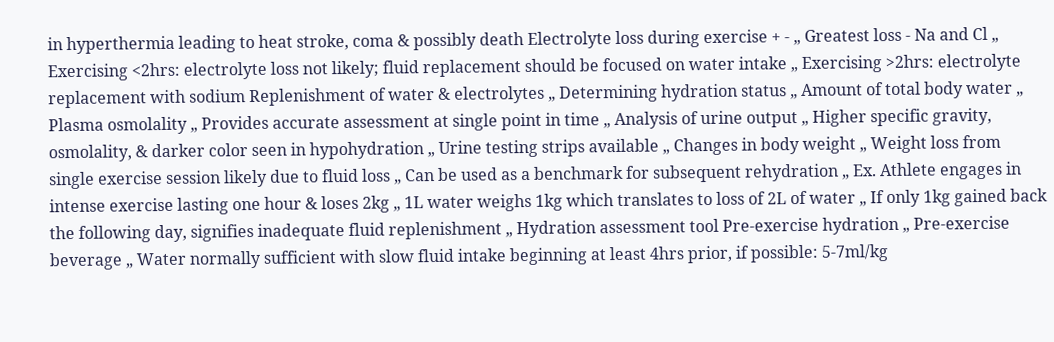in hyperthermia leading to heat stroke, coma & possibly death Electrolyte loss during exercise + - „ Greatest loss - Na and Cl „ Exercising <2hrs: electrolyte loss not likely; fluid replacement should be focused on water intake „ Exercising >2hrs: electrolyte replacement with sodium Replenishment of water & electrolytes „ Determining hydration status „ Amount of total body water „ Plasma osmolality „ Provides accurate assessment at single point in time „ Analysis of urine output „ Higher specific gravity, osmolality, & darker color seen in hypohydration „ Urine testing strips available „ Changes in body weight „ Weight loss from single exercise session likely due to fluid loss „ Can be used as a benchmark for subsequent rehydration „ Ex. Athlete engages in intense exercise lasting one hour & loses 2kg „ 1L water weighs 1kg which translates to loss of 2L of water „ If only 1kg gained back the following day, signifies inadequate fluid replenishment „ Hydration assessment tool Pre-exercise hydration „ Pre-exercise beverage „ Water normally sufficient with slow fluid intake beginning at least 4hrs prior, if possible: 5-7ml/kg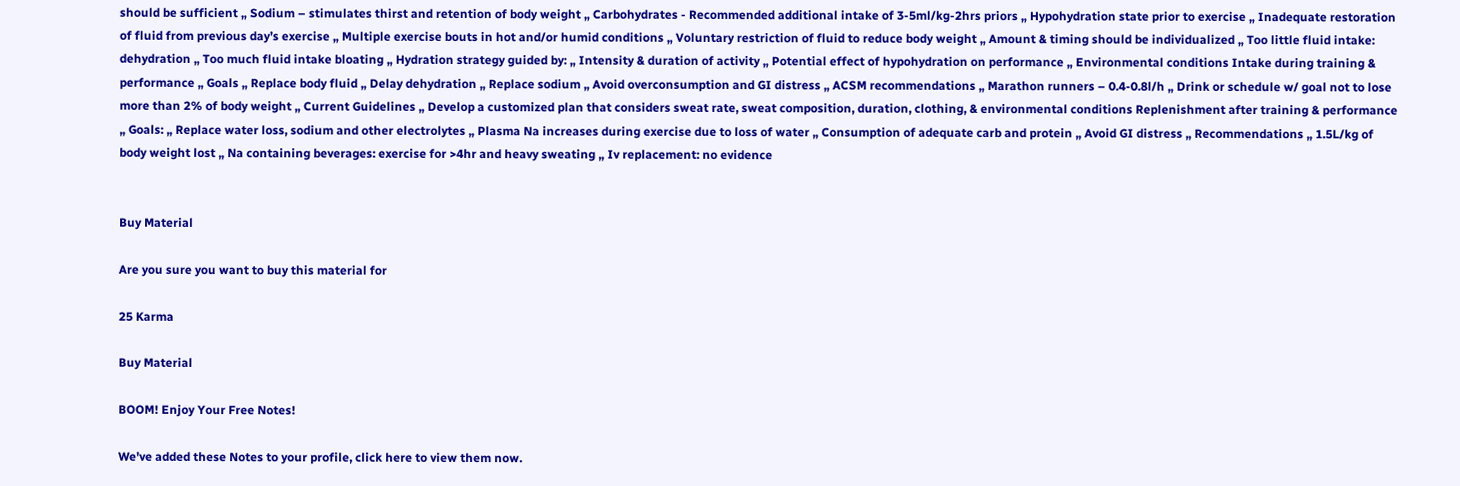should be sufficient „ Sodium – stimulates thirst and retention of body weight „ Carbohydrates - Recommended additional intake of 3-5ml/kg-2hrs priors „ Hypohydration state prior to exercise „ Inadequate restoration of fluid from previous day’s exercise „ Multiple exercise bouts in hot and/or humid conditions „ Voluntary restriction of fluid to reduce body weight „ Amount & timing should be individualized „ Too little fluid intake: dehydration „ Too much fluid intake bloating „ Hydration strategy guided by: „ Intensity & duration of activity „ Potential effect of hypohydration on performance „ Environmental conditions Intake during training & performance „ Goals „ Replace body fluid „ Delay dehydration „ Replace sodium „ Avoid overconsumption and GI distress „ ACSM recommendations „ Marathon runners – 0.4-0.8l/h „ Drink or schedule w/ goal not to lose more than 2% of body weight „ Current Guidelines „ Develop a customized plan that considers sweat rate, sweat composition, duration, clothing, & environmental conditions Replenishment after training & performance „ Goals: „ Replace water loss, sodium and other electrolytes „ Plasma Na increases during exercise due to loss of water „ Consumption of adequate carb and protein „ Avoid GI distress „ Recommendations „ 1.5L/kg of body weight lost „ Na containing beverages: exercise for >4hr and heavy sweating „ Iv replacement: no evidence


Buy Material

Are you sure you want to buy this material for

25 Karma

Buy Material

BOOM! Enjoy Your Free Notes!

We've added these Notes to your profile, click here to view them now.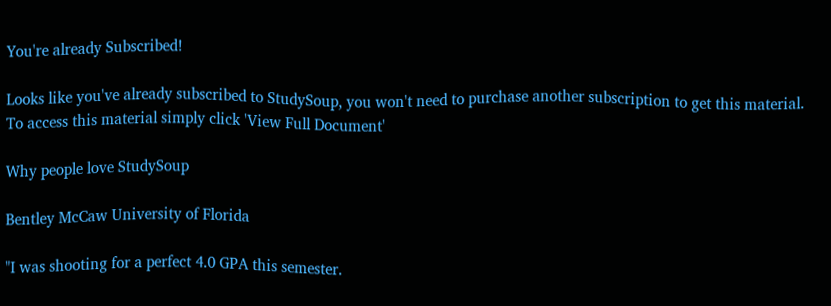You're already Subscribed!

Looks like you've already subscribed to StudySoup, you won't need to purchase another subscription to get this material. To access this material simply click 'View Full Document'

Why people love StudySoup

Bentley McCaw University of Florida

"I was shooting for a perfect 4.0 GPA this semester.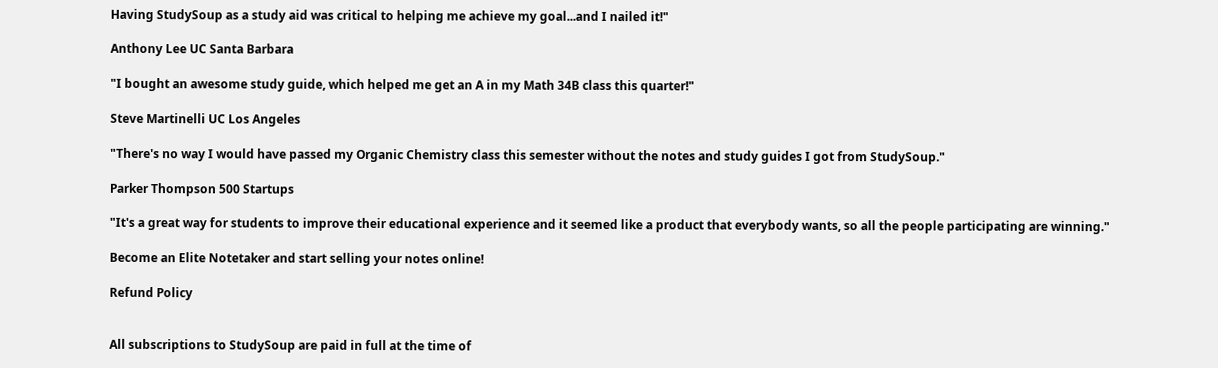Having StudySoup as a study aid was critical to helping me achieve my goal...and I nailed it!"

Anthony Lee UC Santa Barbara

"I bought an awesome study guide, which helped me get an A in my Math 34B class this quarter!"

Steve Martinelli UC Los Angeles

"There's no way I would have passed my Organic Chemistry class this semester without the notes and study guides I got from StudySoup."

Parker Thompson 500 Startups

"It's a great way for students to improve their educational experience and it seemed like a product that everybody wants, so all the people participating are winning."

Become an Elite Notetaker and start selling your notes online!

Refund Policy


All subscriptions to StudySoup are paid in full at the time of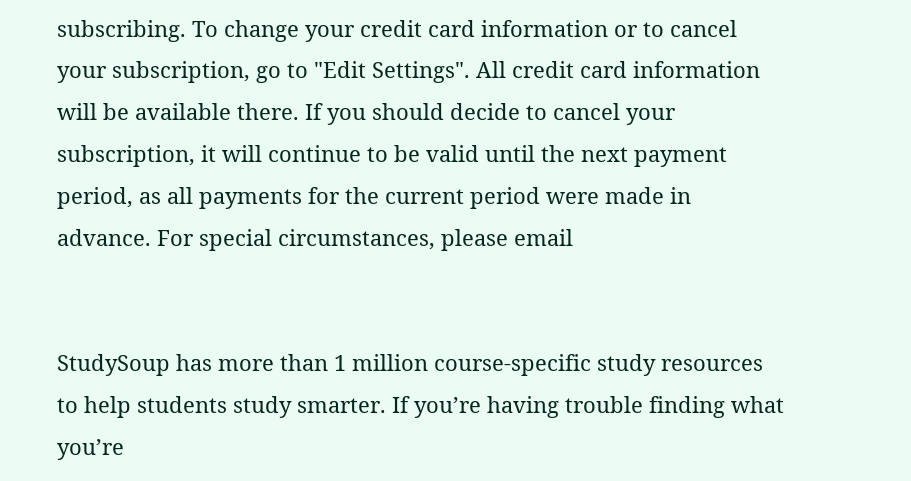subscribing. To change your credit card information or to cancel your subscription, go to "Edit Settings". All credit card information will be available there. If you should decide to cancel your subscription, it will continue to be valid until the next payment period, as all payments for the current period were made in advance. For special circumstances, please email


StudySoup has more than 1 million course-specific study resources to help students study smarter. If you’re having trouble finding what you’re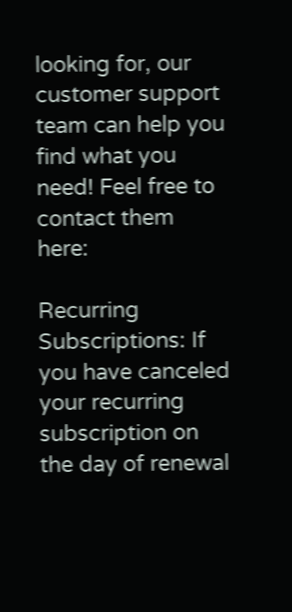looking for, our customer support team can help you find what you need! Feel free to contact them here:

Recurring Subscriptions: If you have canceled your recurring subscription on the day of renewal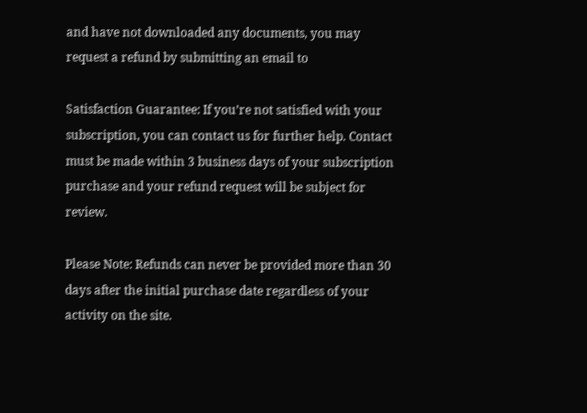and have not downloaded any documents, you may request a refund by submitting an email to

Satisfaction Guarantee: If you’re not satisfied with your subscription, you can contact us for further help. Contact must be made within 3 business days of your subscription purchase and your refund request will be subject for review.

Please Note: Refunds can never be provided more than 30 days after the initial purchase date regardless of your activity on the site.